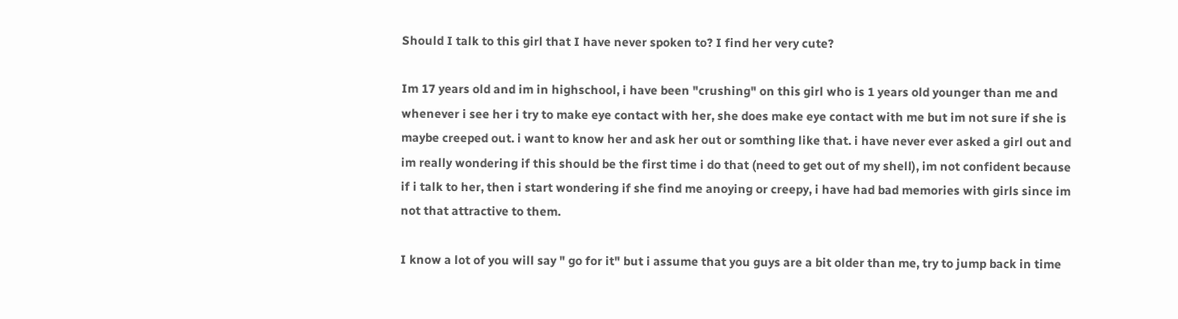Should I talk to this girl that I have never spoken to? I find her very cute?

Im 17 years old and im in highschool, i have been "crushing" on this girl who is 1 years old younger than me and whenever i see her i try to make eye contact with her, she does make eye contact with me but im not sure if she is maybe creeped out. i want to know her and ask her out or somthing like that. i have never ever asked a girl out and im really wondering if this should be the first time i do that (need to get out of my shell), im not confident because if i talk to her, then i start wondering if she find me anoying or creepy, i have had bad memories with girls since im not that attractive to them.

I know a lot of you will say " go for it" but i assume that you guys are a bit older than me, try to jump back in time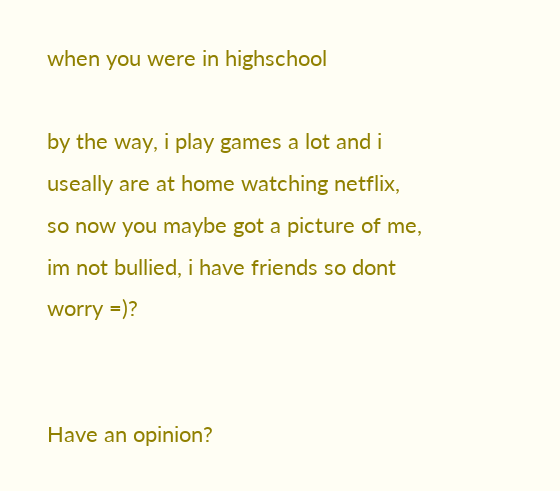when you were in highschool

by the way, i play games a lot and i useally are at home watching netflix, so now you maybe got a picture of me, im not bullied, i have friends so dont worry =)?


Have an opinion?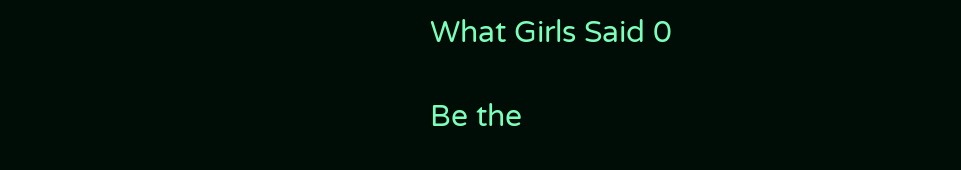What Girls Said 0

Be the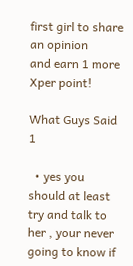first girl to share an opinion
and earn 1 more Xper point!

What Guys Said 1

  • yes you should at least try and talk to her , your never going to know if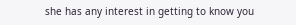she has any interest in getting to know you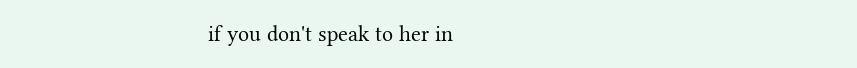if you don't speak to her in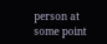person at some point